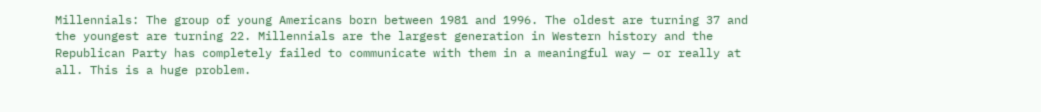Millennials: The group of young Americans born between 1981 and 1996. The oldest are turning 37 and the youngest are turning 22. Millennials are the largest generation in Western history and the Republican Party has completely failed to communicate with them in a meaningful way — or really at all. This is a huge problem.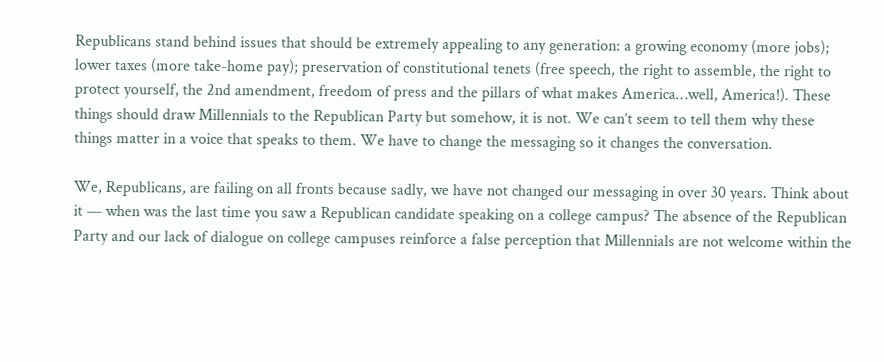Republicans stand behind issues that should be extremely appealing to any generation: a growing economy (more jobs); lower taxes (more take-home pay); preservation of constitutional tenets (free speech, the right to assemble, the right to protect yourself, the 2nd amendment, freedom of press and the pillars of what makes America…well, America!). These things should draw Millennials to the Republican Party but somehow, it is not. We can’t seem to tell them why these things matter in a voice that speaks to them. We have to change the messaging so it changes the conversation.

We, Republicans, are failing on all fronts because sadly, we have not changed our messaging in over 30 years. Think about it — when was the last time you saw a Republican candidate speaking on a college campus? The absence of the Republican Party and our lack of dialogue on college campuses reinforce a false perception that Millennials are not welcome within the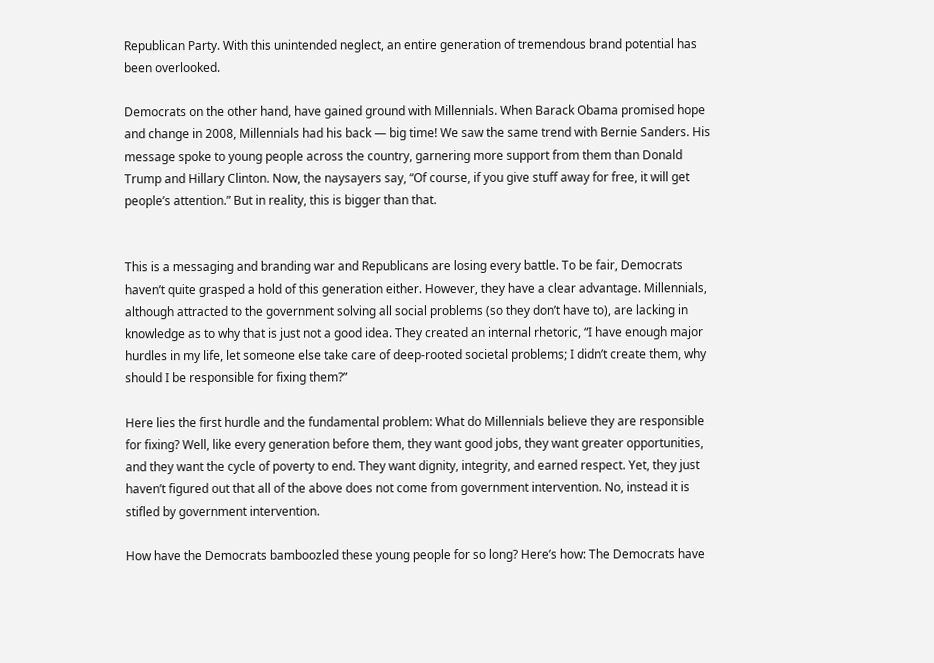Republican Party. With this unintended neglect, an entire generation of tremendous brand potential has been overlooked.

Democrats on the other hand, have gained ground with Millennials. When Barack Obama promised hope and change in 2008, Millennials had his back — big time! We saw the same trend with Bernie Sanders. His message spoke to young people across the country, garnering more support from them than Donald Trump and Hillary Clinton. Now, the naysayers say, “Of course, if you give stuff away for free, it will get people’s attention.” But in reality, this is bigger than that.


This is a messaging and branding war and Republicans are losing every battle. To be fair, Democrats haven’t quite grasped a hold of this generation either. However, they have a clear advantage. Millennials, although attracted to the government solving all social problems (so they don’t have to), are lacking in knowledge as to why that is just not a good idea. They created an internal rhetoric, “I have enough major hurdles in my life, let someone else take care of deep-rooted societal problems; I didn’t create them, why should I be responsible for fixing them?”

Here lies the first hurdle and the fundamental problem: What do Millennials believe they are responsible for fixing? Well, like every generation before them, they want good jobs, they want greater opportunities, and they want the cycle of poverty to end. They want dignity, integrity, and earned respect. Yet, they just haven’t figured out that all of the above does not come from government intervention. No, instead it is stifled by government intervention.

How have the Democrats bamboozled these young people for so long? Here’s how: The Democrats have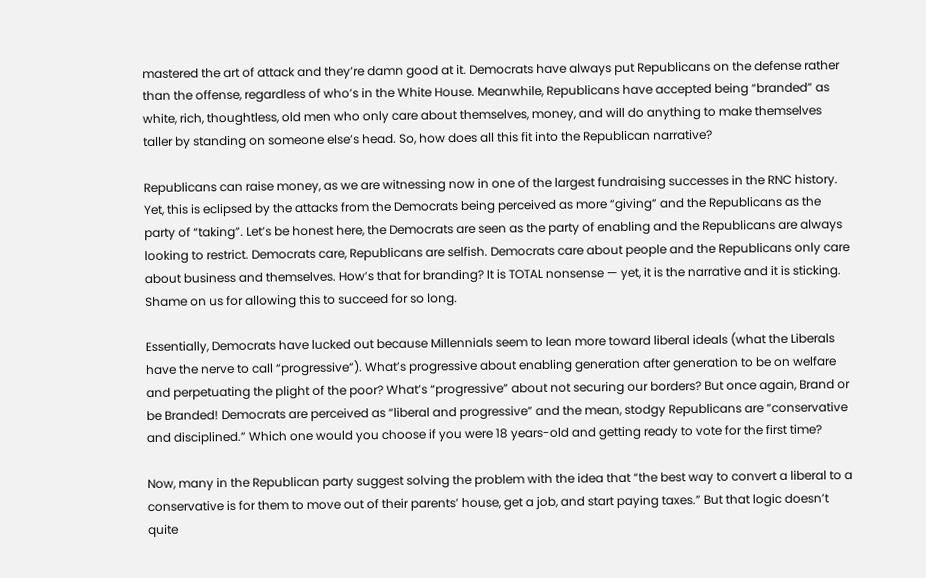mastered the art of attack and they’re damn good at it. Democrats have always put Republicans on the defense rather than the offense, regardless of who’s in the White House. Meanwhile, Republicans have accepted being “branded” as white, rich, thoughtless, old men who only care about themselves, money, and will do anything to make themselves taller by standing on someone else’s head. So, how does all this fit into the Republican narrative?

Republicans can raise money, as we are witnessing now in one of the largest fundraising successes in the RNC history. Yet, this is eclipsed by the attacks from the Democrats being perceived as more “giving” and the Republicans as the party of “taking”. Let’s be honest here, the Democrats are seen as the party of enabling and the Republicans are always looking to restrict. Democrats care, Republicans are selfish. Democrats care about people and the Republicans only care about business and themselves. How’s that for branding? It is TOTAL nonsense — yet, it is the narrative and it is sticking. Shame on us for allowing this to succeed for so long.

Essentially, Democrats have lucked out because Millennials seem to lean more toward liberal ideals (what the Liberals have the nerve to call “progressive”). What’s progressive about enabling generation after generation to be on welfare and perpetuating the plight of the poor? What’s “progressive” about not securing our borders? But once again, Brand or be Branded! Democrats are perceived as “liberal and progressive” and the mean, stodgy Republicans are “conservative and disciplined.” Which one would you choose if you were 18 years-old and getting ready to vote for the first time?

Now, many in the Republican party suggest solving the problem with the idea that “the best way to convert a liberal to a conservative is for them to move out of their parents’ house, get a job, and start paying taxes.” But that logic doesn’t quite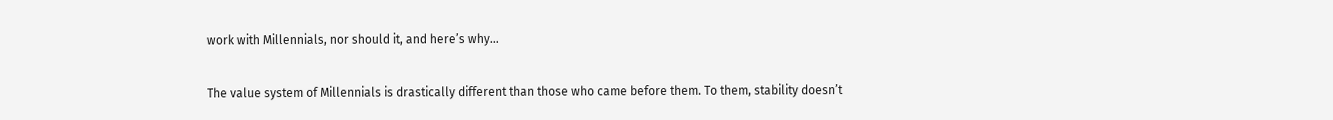work with Millennials, nor should it, and here’s why…

The value system of Millennials is drastically different than those who came before them. To them, stability doesn’t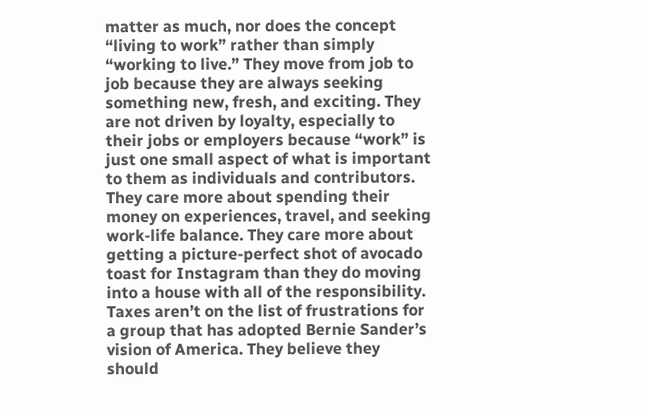matter as much, nor does the concept “living to work” rather than simply “working to live.” They move from job to job because they are always seeking something new, fresh, and exciting. They are not driven by loyalty, especially to their jobs or employers because “work” is just one small aspect of what is important to them as individuals and contributors. They care more about spending their money on experiences, travel, and seeking work-life balance. They care more about getting a picture-perfect shot of avocado toast for Instagram than they do moving into a house with all of the responsibility. Taxes aren’t on the list of frustrations for a group that has adopted Bernie Sander’s vision of America. They believe they should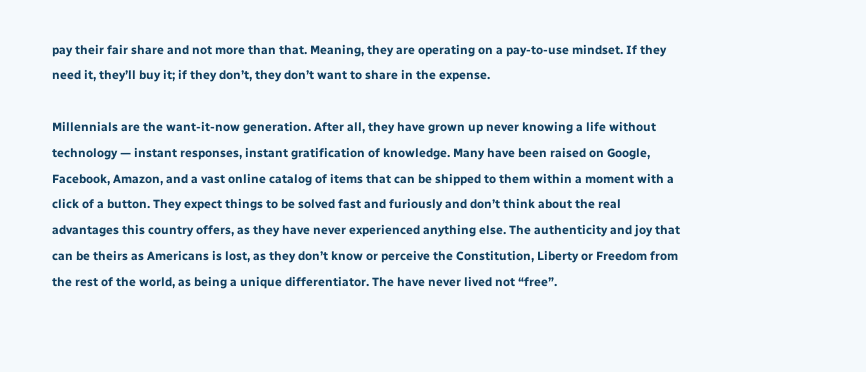pay their fair share and not more than that. Meaning, they are operating on a pay-to-use mindset. If they need it, they’ll buy it; if they don’t, they don’t want to share in the expense.

Millennials are the want-it-now generation. After all, they have grown up never knowing a life without technology — instant responses, instant gratification of knowledge. Many have been raised on Google, Facebook, Amazon, and a vast online catalog of items that can be shipped to them within a moment with a click of a button. They expect things to be solved fast and furiously and don’t think about the real advantages this country offers, as they have never experienced anything else. The authenticity and joy that can be theirs as Americans is lost, as they don’t know or perceive the Constitution, Liberty or Freedom from the rest of the world, as being a unique differentiator. The have never lived not “free”.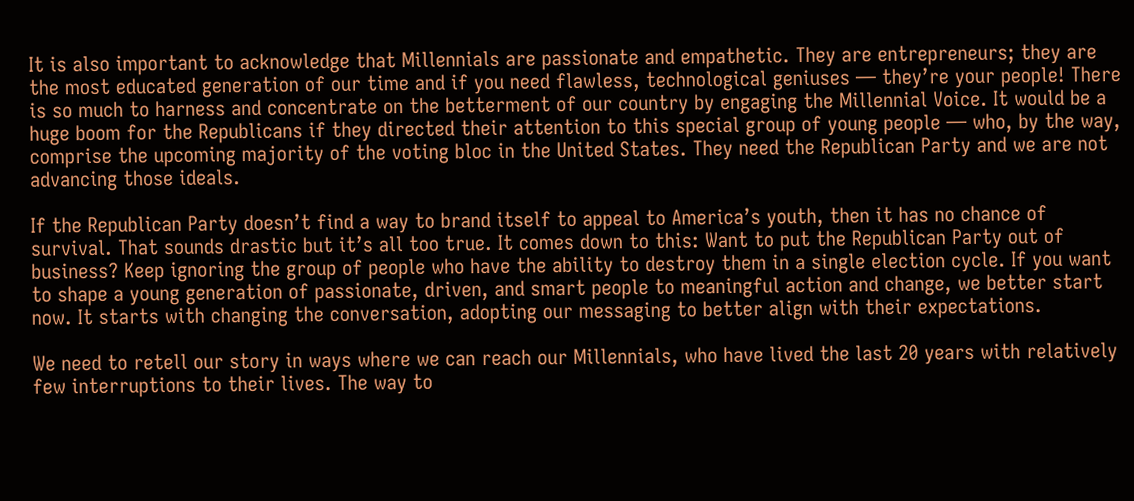It is also important to acknowledge that Millennials are passionate and empathetic. They are entrepreneurs; they are the most educated generation of our time and if you need flawless, technological geniuses — they’re your people! There is so much to harness and concentrate on the betterment of our country by engaging the Millennial Voice. It would be a huge boom for the Republicans if they directed their attention to this special group of young people — who, by the way, comprise the upcoming majority of the voting bloc in the United States. They need the Republican Party and we are not advancing those ideals.

If the Republican Party doesn’t find a way to brand itself to appeal to America’s youth, then it has no chance of survival. That sounds drastic but it’s all too true. It comes down to this: Want to put the Republican Party out of business? Keep ignoring the group of people who have the ability to destroy them in a single election cycle. If you want to shape a young generation of passionate, driven, and smart people to meaningful action and change, we better start now. It starts with changing the conversation, adopting our messaging to better align with their expectations.

We need to retell our story in ways where we can reach our Millennials, who have lived the last 20 years with relatively few interruptions to their lives. The way to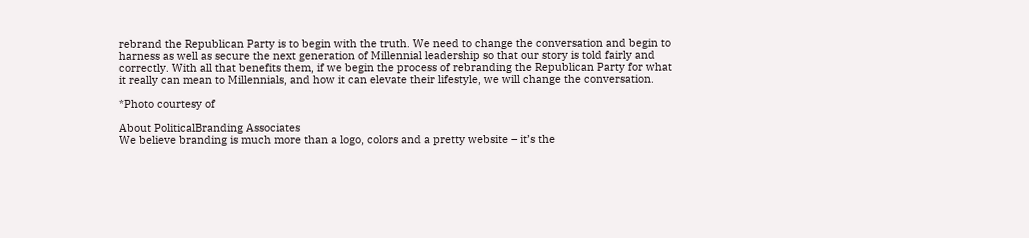rebrand the Republican Party is to begin with the truth. We need to change the conversation and begin to harness as well as secure the next generation of Millennial leadership so that our story is told fairly and correctly. With all that benefits them, if we begin the process of rebranding the Republican Party for what it really can mean to Millennials, and how it can elevate their lifestyle, we will change the conversation.

*Photo courtesy of

About PoliticalBranding Associates
We believe branding is much more than a logo, colors and a pretty website – it’s the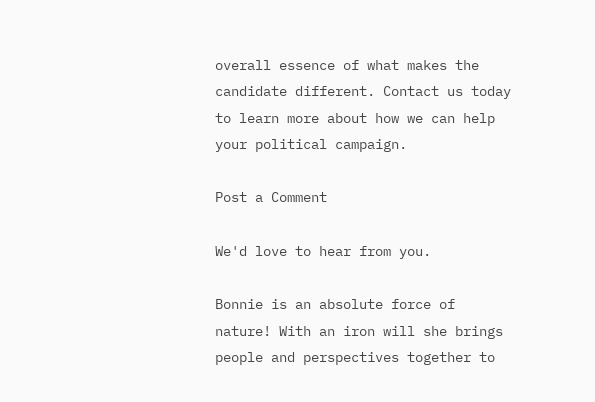overall essence of what makes the candidate different. Contact us today to learn more about how we can help your political campaign.

Post a Comment

We'd love to hear from you.

Bonnie is an absolute force of nature! With an iron will she brings people and perspectives together to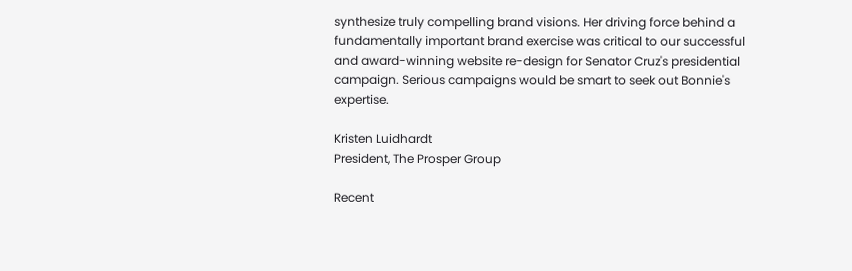synthesize truly compelling brand visions. Her driving force behind a fundamentally important brand exercise was critical to our successful and award-winning website re-design for Senator Cruz's presidential campaign. Serious campaigns would be smart to seek out Bonnie's expertise.

Kristen Luidhardt
President, The Prosper Group

Recent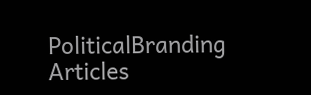PoliticalBranding Articles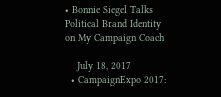• Bonnie Siegel Talks Political Brand Identity on My Campaign Coach

    July 18, 2017
  • CampaignExpo 2017: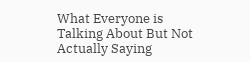What Everyone is Talking About But Not Actually Saying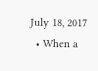July 18, 2017
  • When a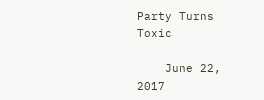Party Turns Toxic

    June 22, 2017